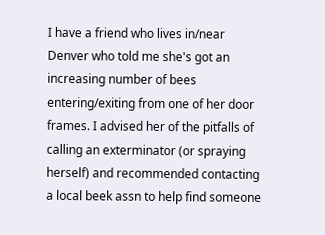I have a friend who lives in/near Denver who told me she's got an increasing number of bees entering/exiting from one of her door frames. I advised her of the pitfalls of calling an exterminator (or spraying herself) and recommended contacting a local beek assn to help find someone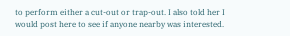to perform either a cut-out or trap-out. I also told her I would post here to see if anyone nearby was interested.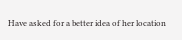Have asked for a better idea of her location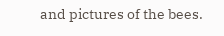and pictures of the bees.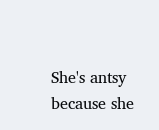She's antsy because she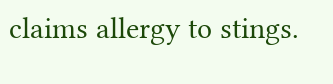claims allergy to stings.